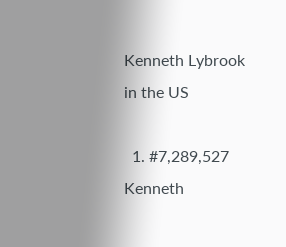Kenneth Lybrook in the US

  1. #7,289,527 Kenneth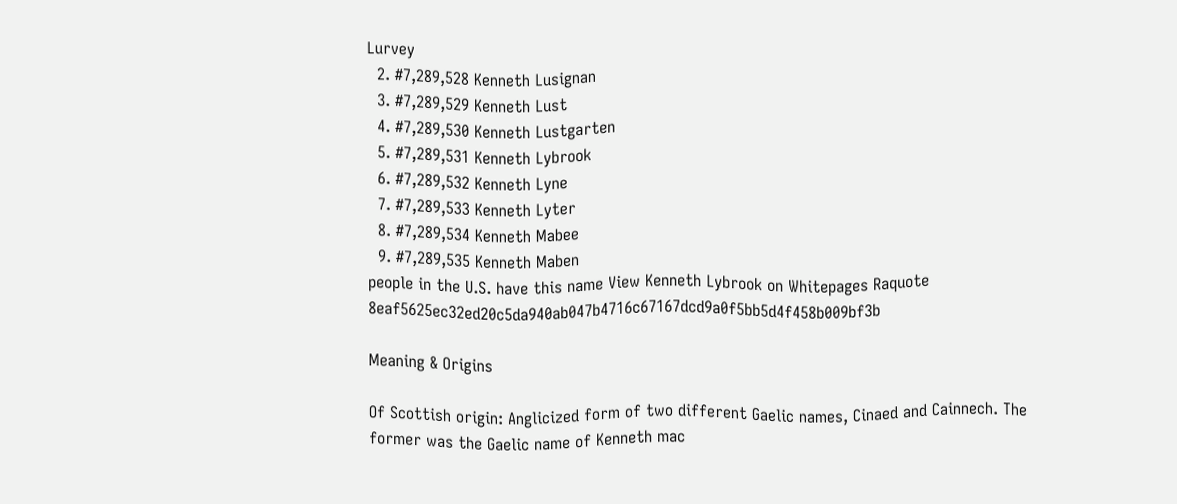Lurvey
  2. #7,289,528 Kenneth Lusignan
  3. #7,289,529 Kenneth Lust
  4. #7,289,530 Kenneth Lustgarten
  5. #7,289,531 Kenneth Lybrook
  6. #7,289,532 Kenneth Lyne
  7. #7,289,533 Kenneth Lyter
  8. #7,289,534 Kenneth Mabee
  9. #7,289,535 Kenneth Maben
people in the U.S. have this name View Kenneth Lybrook on Whitepages Raquote 8eaf5625ec32ed20c5da940ab047b4716c67167dcd9a0f5bb5d4f458b009bf3b

Meaning & Origins

Of Scottish origin: Anglicized form of two different Gaelic names, Cinaed and Cainnech. The former was the Gaelic name of Kenneth mac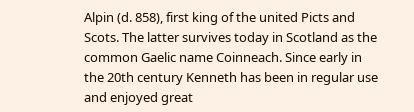Alpin (d. 858), first king of the united Picts and Scots. The latter survives today in Scotland as the common Gaelic name Coinneach. Since early in the 20th century Kenneth has been in regular use and enjoyed great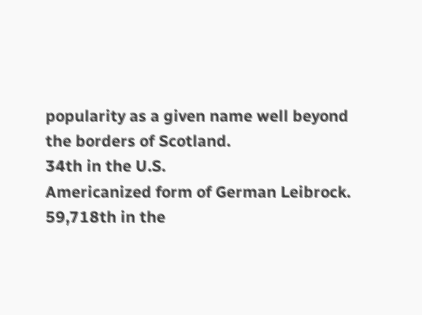popularity as a given name well beyond the borders of Scotland.
34th in the U.S.
Americanized form of German Leibrock.
59,718th in the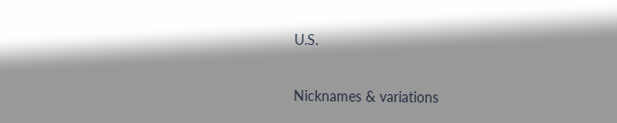U.S.

Nicknames & variations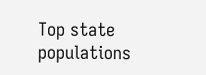Top state populations